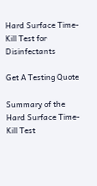Hard Surface Time-Kill Test for Disinfectants

Get A Testing Quote

Summary of the Hard Surface Time-Kill Test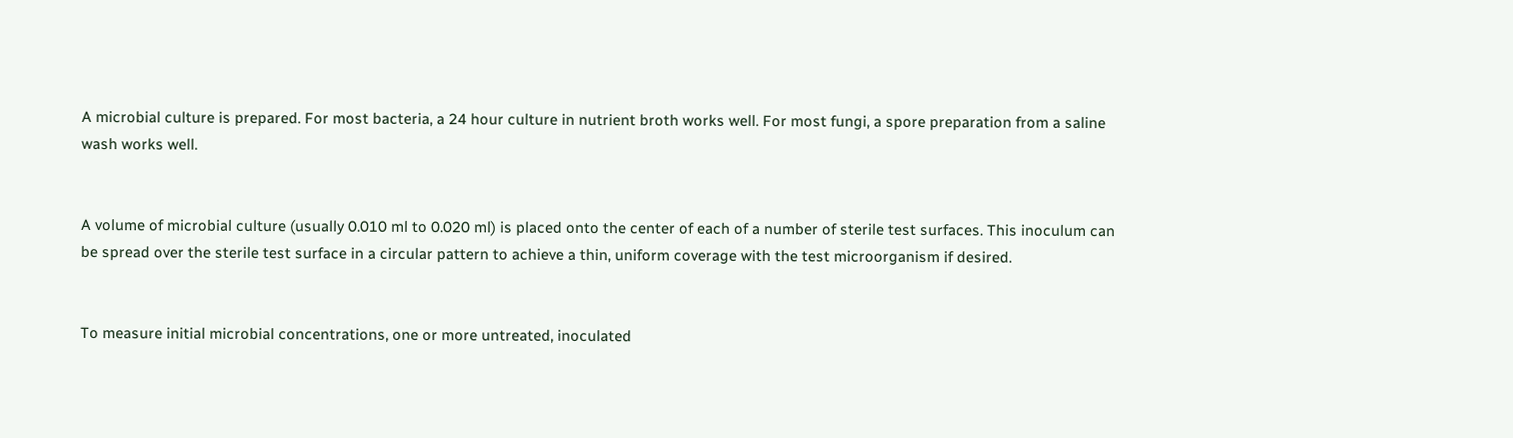A microbial culture is prepared. For most bacteria, a 24 hour culture in nutrient broth works well. For most fungi, a spore preparation from a saline wash works well.


A volume of microbial culture (usually 0.010 ml to 0.020 ml) is placed onto the center of each of a number of sterile test surfaces. This inoculum can be spread over the sterile test surface in a circular pattern to achieve a thin, uniform coverage with the test microorganism if desired.


To measure initial microbial concentrations, one or more untreated, inoculated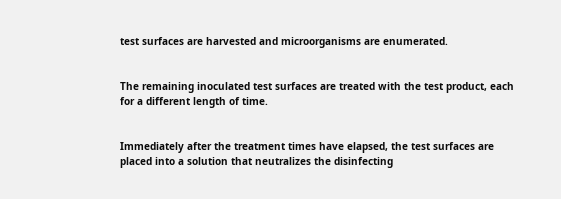test surfaces are harvested and microorganisms are enumerated.


The remaining inoculated test surfaces are treated with the test product, each for a different length of time.


Immediately after the treatment times have elapsed, the test surfaces are placed into a solution that neutralizes the disinfecting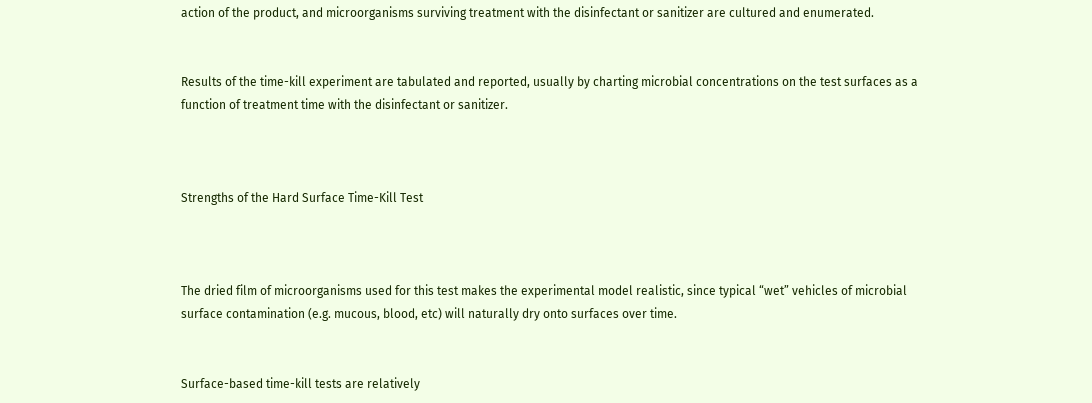action of the product, and microorganisms surviving treatment with the disinfectant or sanitizer are cultured and enumerated.


Results of the time-kill experiment are tabulated and reported, usually by charting microbial concentrations on the test surfaces as a function of treatment time with the disinfectant or sanitizer.



Strengths of the Hard Surface Time-Kill Test



The dried film of microorganisms used for this test makes the experimental model realistic, since typical “wet” vehicles of microbial surface contamination (e.g. mucous, blood, etc) will naturally dry onto surfaces over time.


Surface-based time-kill tests are relatively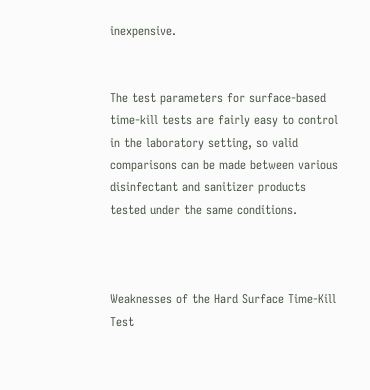inexpensive.


The test parameters for surface-based time-kill tests are fairly easy to control in the laboratory setting, so valid comparisons can be made between various disinfectant and sanitizer products tested under the same conditions.



Weaknesses of the Hard Surface Time-Kill Test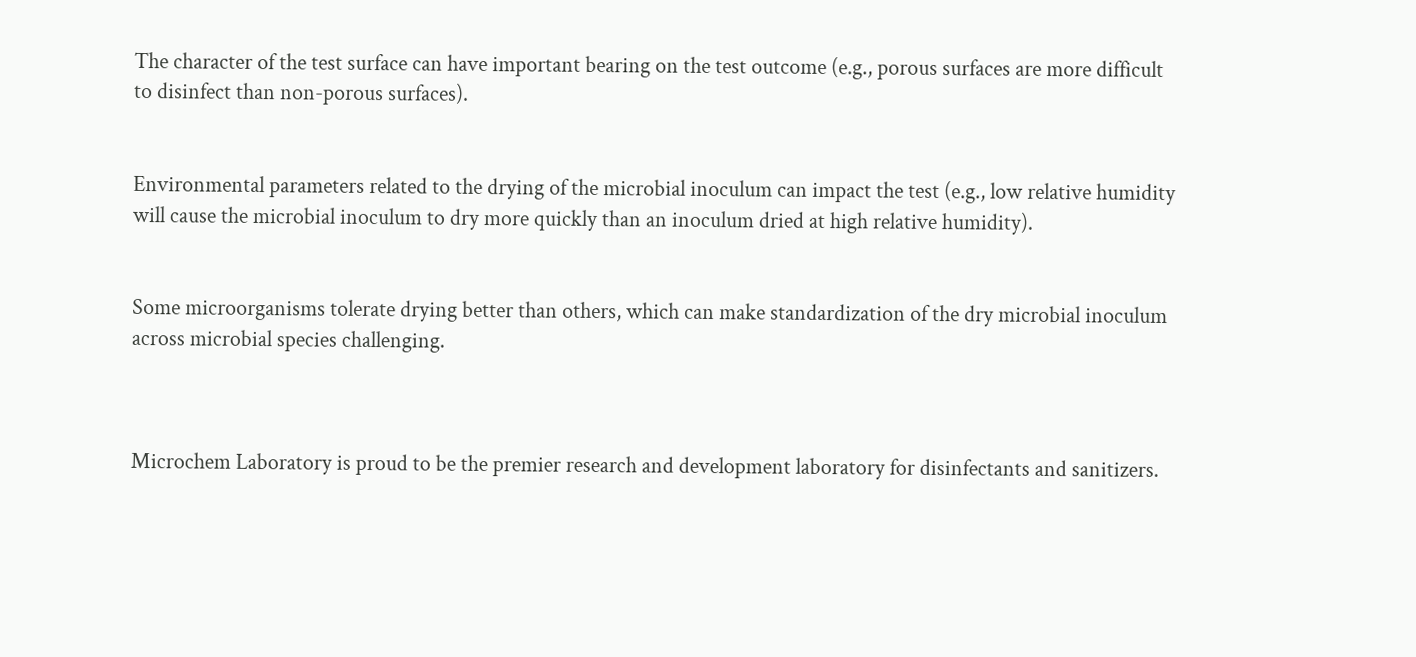The character of the test surface can have important bearing on the test outcome (e.g., porous surfaces are more difficult to disinfect than non-porous surfaces).


Environmental parameters related to the drying of the microbial inoculum can impact the test (e.g., low relative humidity will cause the microbial inoculum to dry more quickly than an inoculum dried at high relative humidity).


Some microorganisms tolerate drying better than others, which can make standardization of the dry microbial inoculum across microbial species challenging.



Microchem Laboratory is proud to be the premier research and development laboratory for disinfectants and sanitizers.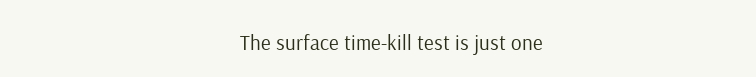The surface time-kill test is just one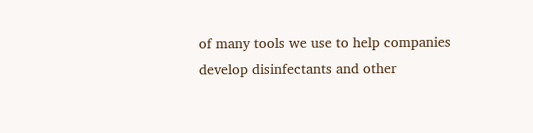of many tools we use to help companies develop disinfectants and other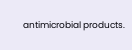antimicrobial products.